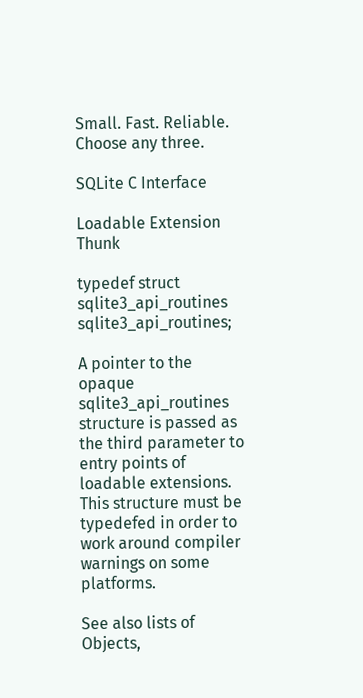Small. Fast. Reliable.
Choose any three.

SQLite C Interface

Loadable Extension Thunk

typedef struct sqlite3_api_routines sqlite3_api_routines;

A pointer to the opaque sqlite3_api_routines structure is passed as the third parameter to entry points of loadable extensions. This structure must be typedefed in order to work around compiler warnings on some platforms.

See also lists of Objects,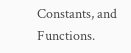Constants, and Functions.